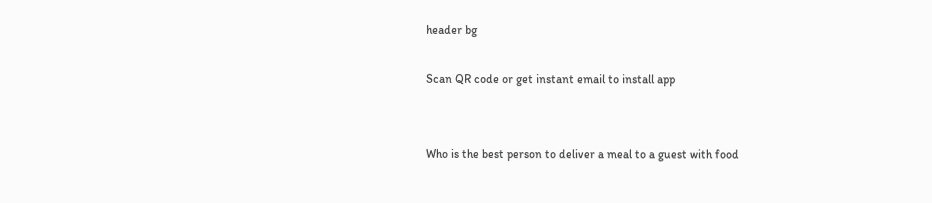header bg

Scan QR code or get instant email to install app


Who is the best person to deliver a meal to a guest with food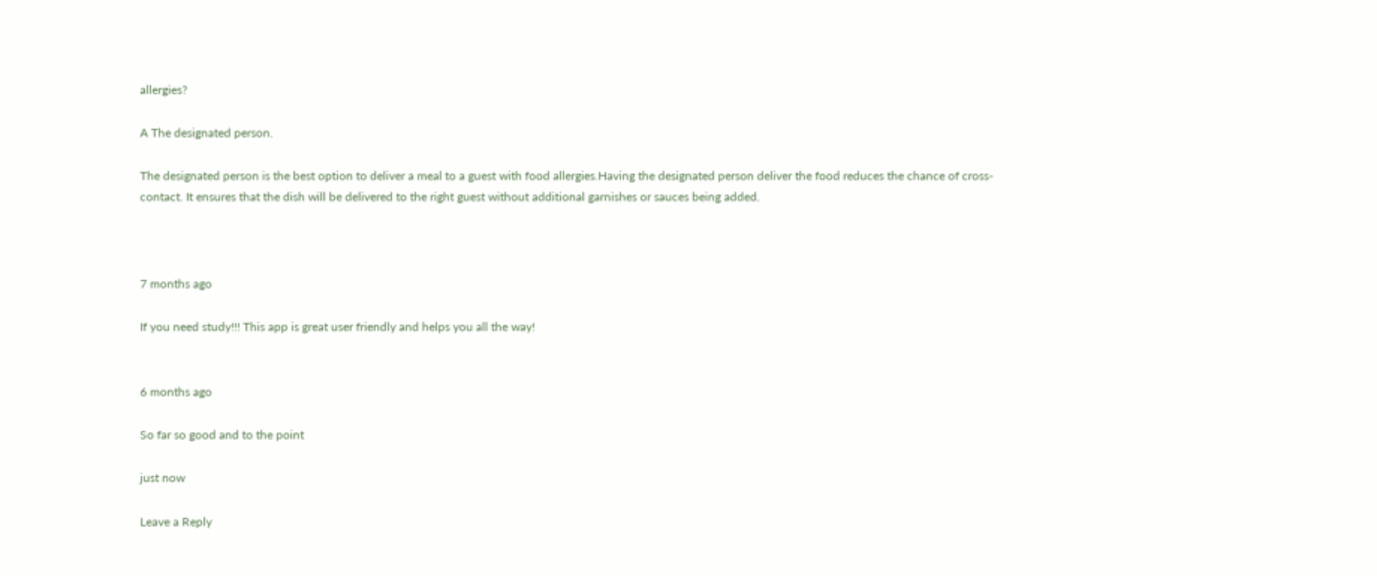allergies?

A The designated person.

The designated person is the best option to deliver a meal to a guest with food allergies.Having the designated person deliver the food reduces the chance of cross-contact. It ensures that the dish will be delivered to the right guest without additional garnishes or sauces being added.



7 months ago

If you need study!!! This app is great user friendly and helps you all the way!


6 months ago

So far so good and to the point

just now

Leave a Reply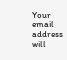Your email address will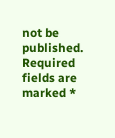not be published. Required fields are marked *